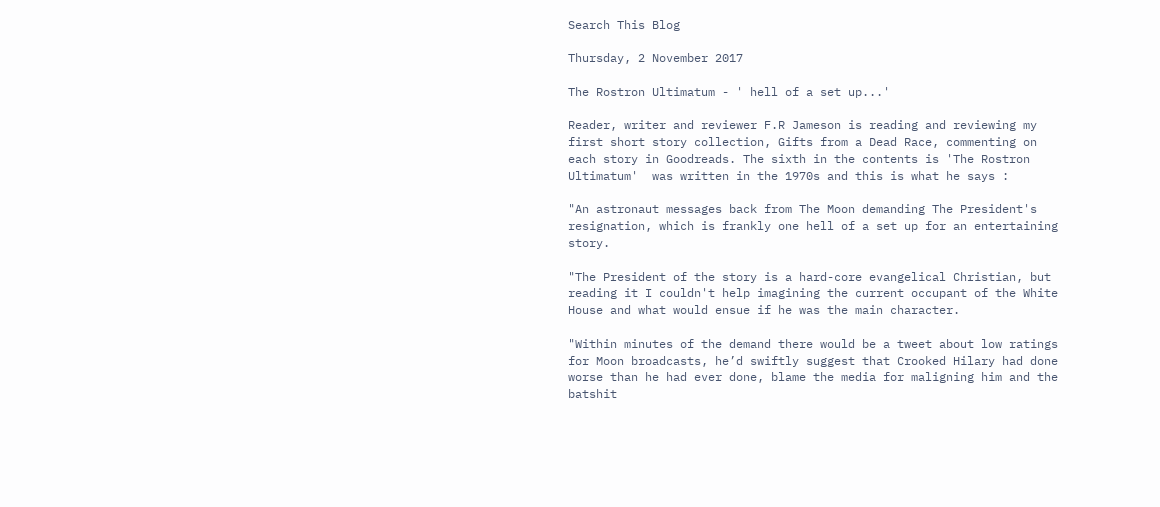Search This Blog

Thursday, 2 November 2017

The Rostron Ultimatum - ' hell of a set up...'

Reader, writer and reviewer F.R Jameson is reading and reviewing my first short story collection, Gifts from a Dead Race, commenting on each story in Goodreads. The sixth in the contents is 'The Rostron Ultimatum'  was written in the 1970s and this is what he says :

"An astronaut messages back from The Moon demanding The President's resignation, which is frankly one hell of a set up for an entertaining story.

"The President of the story is a hard-core evangelical Christian, but reading it I couldn't help imagining the current occupant of the White House and what would ensue if he was the main character.

"Within minutes of the demand there would be a tweet about low ratings for Moon broadcasts, he’d swiftly suggest that Crooked Hilary had done worse than he had ever done, blame the media for maligning him and the batshit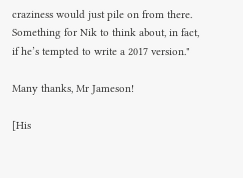craziness would just pile on from there. Something for Nik to think about, in fact, if he’s tempted to write a 2017 version."

Many thanks, Mr Jameson!

[His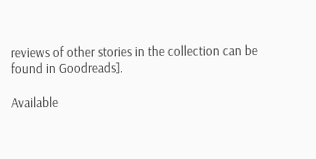reviews of other stories in the collection can be found in Goodreads].

Available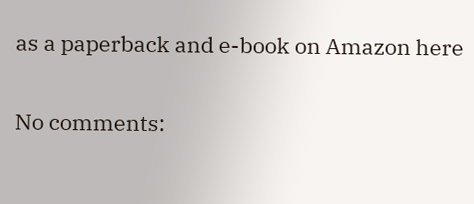as a paperback and e-book on Amazon here

No comments: